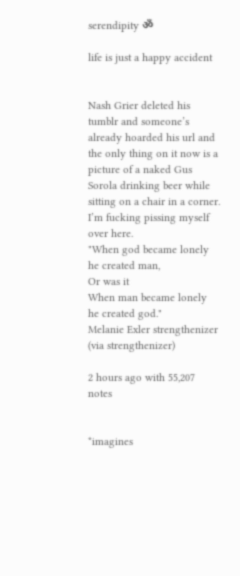serendipity ॐ

life is just a happy accident


Nash Grier deleted his tumblr and someone’s already hoarded his url and the only thing on it now is a picture of a naked Gus Sorola drinking beer while sitting on a chair in a corner. I’m fucking pissing myself over here.
"When god became lonely
he created man,
Or was it
When man became lonely
he created god."
Melanie Exler strengthenizer (via strengthenizer)

2 hours ago with 55,207 notes


*imagines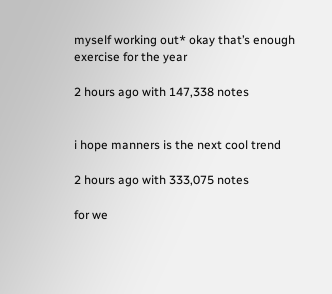myself working out* okay that’s enough exercise for the year

2 hours ago with 147,338 notes


i hope manners is the next cool trend

2 hours ago with 333,075 notes

for we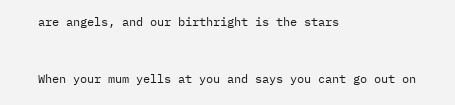are angels, and our birthright is the stars


When your mum yells at you and says you cant go out on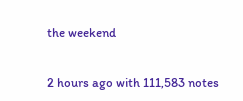the weekend


2 hours ago with 111,583 notes